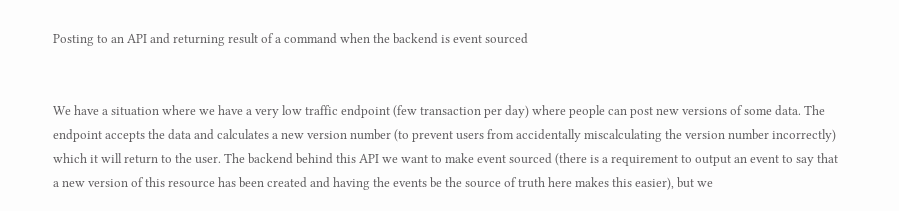Posting to an API and returning result of a command when the backend is event sourced


We have a situation where we have a very low traffic endpoint (few transaction per day) where people can post new versions of some data. The endpoint accepts the data and calculates a new version number (to prevent users from accidentally miscalculating the version number incorrectly) which it will return to the user. The backend behind this API we want to make event sourced (there is a requirement to output an event to say that a new version of this resource has been created and having the events be the source of truth here makes this easier), but we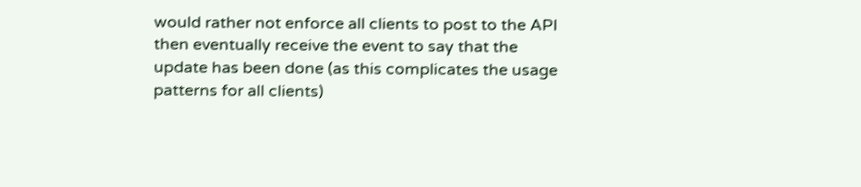would rather not enforce all clients to post to the API then eventually receive the event to say that the update has been done (as this complicates the usage patterns for all clients)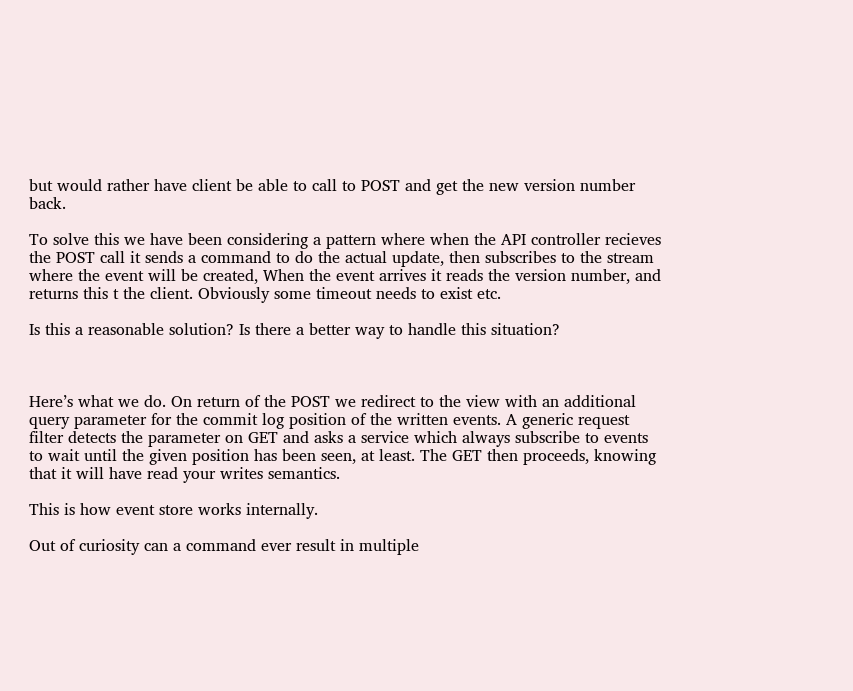but would rather have client be able to call to POST and get the new version number back.

To solve this we have been considering a pattern where when the API controller recieves the POST call it sends a command to do the actual update, then subscribes to the stream where the event will be created, When the event arrives it reads the version number, and returns this t the client. Obviously some timeout needs to exist etc.

Is this a reasonable solution? Is there a better way to handle this situation?



Here’s what we do. On return of the POST we redirect to the view with an additional query parameter for the commit log position of the written events. A generic request filter detects the parameter on GET and asks a service which always subscribe to events to wait until the given position has been seen, at least. The GET then proceeds, knowing that it will have read your writes semantics.

This is how event store works internally.

Out of curiosity can a command ever result in multiple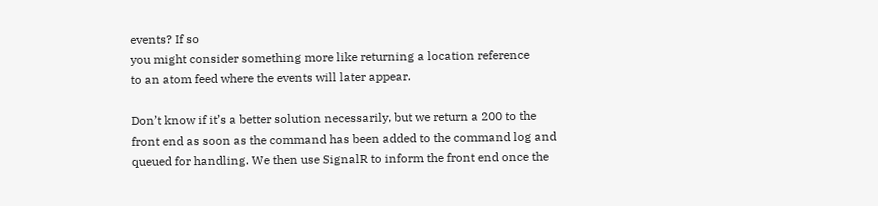events? If so
you might consider something more like returning a location reference
to an atom feed where the events will later appear.

Don’t know if it’s a better solution necessarily, but we return a 200 to the front end as soon as the command has been added to the command log and queued for handling. We then use SignalR to inform the front end once the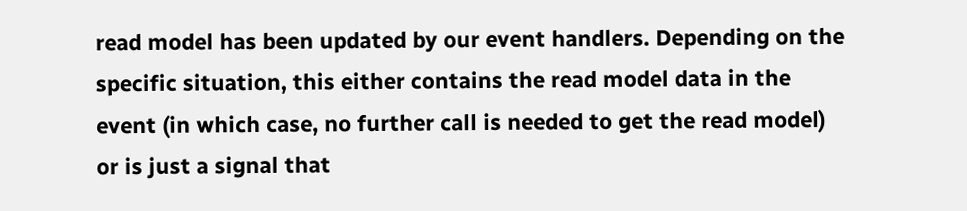read model has been updated by our event handlers. Depending on the specific situation, this either contains the read model data in the event (in which case, no further call is needed to get the read model) or is just a signal that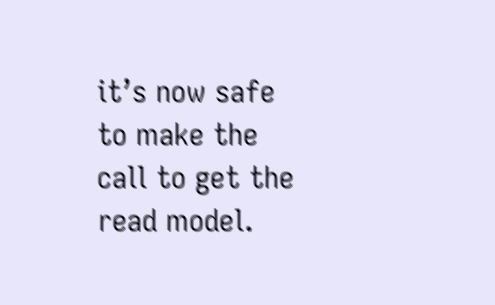it’s now safe to make the call to get the read model.